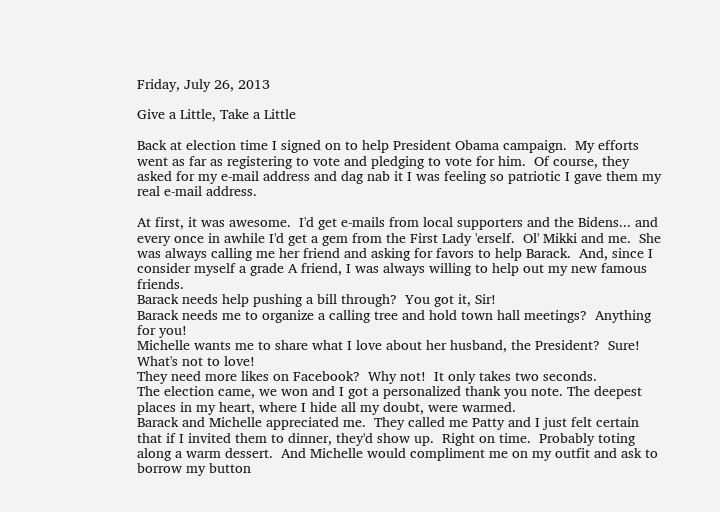Friday, July 26, 2013

Give a Little, Take a Little

Back at election time I signed on to help President Obama campaign.  My efforts went as far as registering to vote and pledging to vote for him.  Of course, they asked for my e-mail address and dag nab it I was feeling so patriotic I gave them my real e-mail address.

At first, it was awesome.  I'd get e-mails from local supporters and the Bidens... and every once in awhile I'd get a gem from the First Lady 'erself.  Ol' Mikki and me.  She was always calling me her friend and asking for favors to help Barack.  And, since I consider myself a grade A friend, I was always willing to help out my new famous friends.
Barack needs help pushing a bill through?  You got it, Sir!
Barack needs me to organize a calling tree and hold town hall meetings?  Anything for you!
Michelle wants me to share what I love about her husband, the President?  Sure!  What's not to love!
They need more likes on Facebook?  Why not!  It only takes two seconds.
The election came, we won and I got a personalized thank you note. The deepest places in my heart, where I hide all my doubt, were warmed.
Barack and Michelle appreciated me.  They called me Patty and I just felt certain that if I invited them to dinner, they'd show up.  Right on time.  Probably toting along a warm dessert.  And Michelle would compliment me on my outfit and ask to borrow my button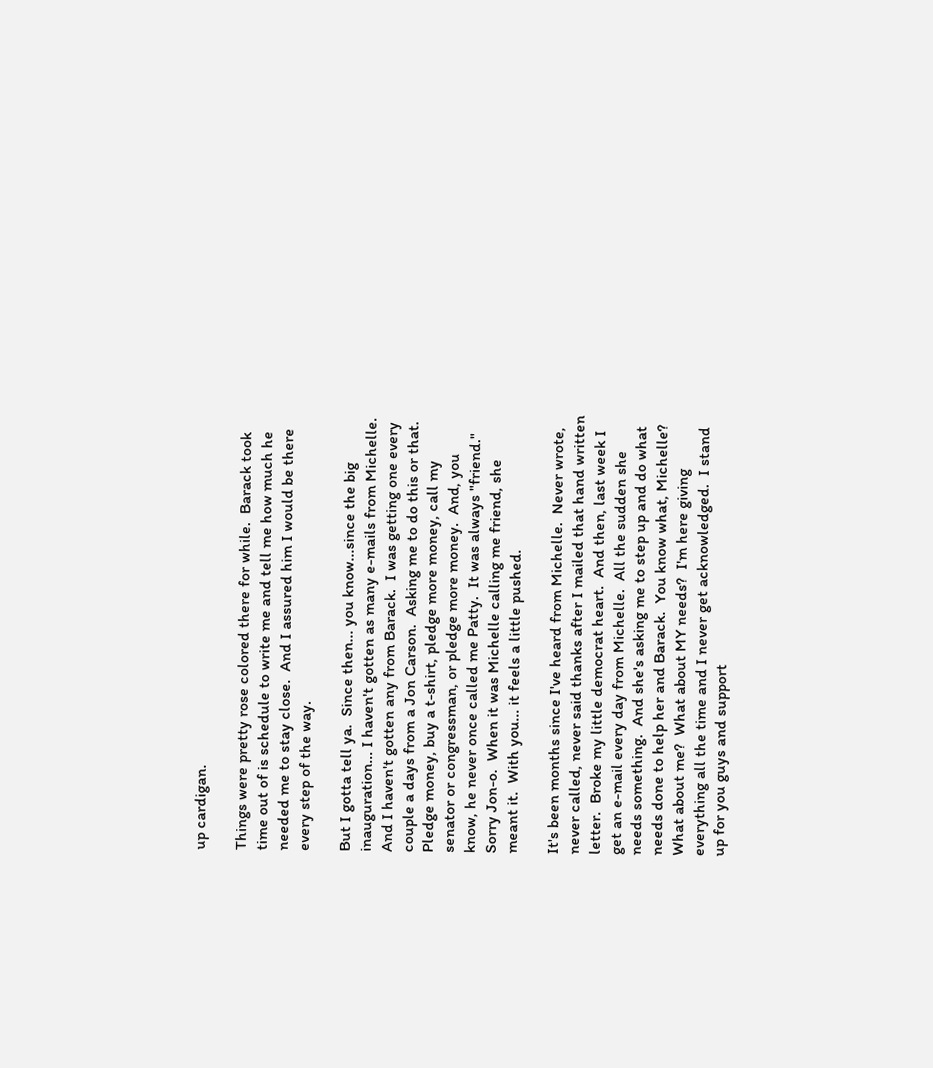up cardigan.

Things were pretty rose colored there for while.  Barack took time out of is schedule to write me and tell me how much he needed me to stay close.  And I assured him I would be there every step of the way.

But I gotta tell ya.  Since then... you know...since the big inauguration... I haven't gotten as many e-mails from Michelle.  And I haven't gotten any from Barack.  I was getting one every couple a days from a Jon Carson.  Asking me to do this or that.  Pledge money, buy a t-shirt, pledge more money, call my senator or congressman, or pledge more money.  And, you know, he never once called me Patty.  It was always "friend."  Sorry Jon-o.  When it was Michelle calling me friend, she meant it.  With you... it feels a little pushed.

It's been months since I've heard from Michelle.  Never wrote, never called, never said thanks after I mailed that hand written letter.  Broke my little democrat heart.  And then, last week I get an e-mail every day from Michelle.  All the sudden she needs something.  And she's asking me to step up and do what needs done to help her and Barack.  You know what, Michelle?  What about me?  What about MY needs?  I'm here giving everything all the time and I never get acknowledged.  I stand up for you guys and support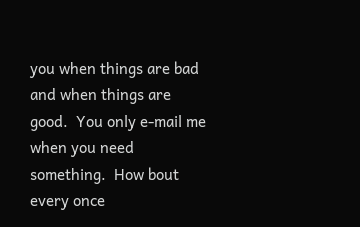you when things are bad and when things are good.  You only e-mail me when you need something.  How bout every once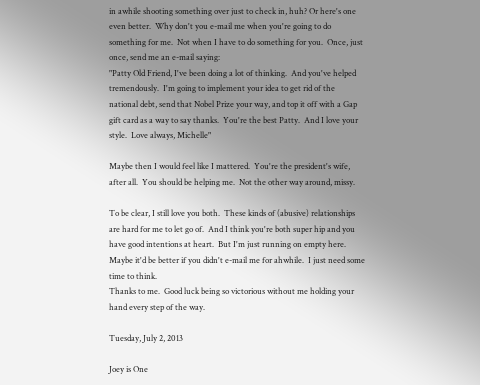in awhile shooting something over just to check in, huh? Or here's one even better.  Why don't you e-mail me when you're going to do something for me.  Not when I have to do something for you.  Once, just once, send me an e-mail saying:
"Patty Old Friend, I've been doing a lot of thinking.  And you've helped tremendously.  I'm going to implement your idea to get rid of the national debt, send that Nobel Prize your way, and top it off with a Gap gift card as a way to say thanks.  You're the best Patty.  And I love your style.  Love always, Michelle"

Maybe then I would feel like I mattered.  You're the president's wife, after all.  You should be helping me.  Not the other way around, missy.

To be clear, I still love you both.  These kinds of (abusive) relationships are hard for me to let go of.  And I think you're both super hip and you have good intentions at heart.  But I'm just running on empty here.
Maybe it'd be better if you didn't e-mail me for ahwhile.  I just need some time to think.
Thanks to me.  Good luck being so victorious without me holding your hand every step of the way.

Tuesday, July 2, 2013

Joey is One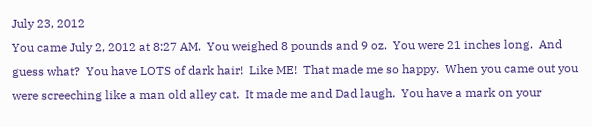July 23, 2012
You came July 2, 2012 at 8:27 AM.  You weighed 8 pounds and 9 oz.  You were 21 inches long.  And guess what?  You have LOTS of dark hair!  Like ME!  That made me so happy.  When you came out you were screeching like a man old alley cat.  It made me and Dad laugh.  You have a mark on your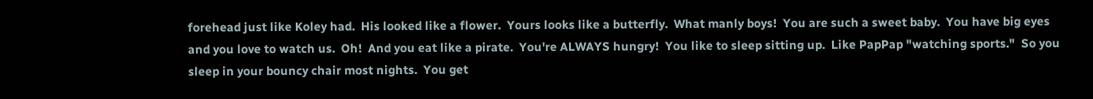forehead just like Koley had.  His looked like a flower.  Yours looks like a butterfly.  What manly boys!  You are such a sweet baby.  You have big eyes and you love to watch us.  Oh!  And you eat like a pirate.  You're ALWAYS hungry!  You like to sleep sitting up.  Like PapPap "watching sports."  So you sleep in your bouncy chair most nights.  You get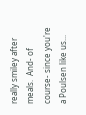really smiley after meals.  And- of course- since you're a Poulsen like us...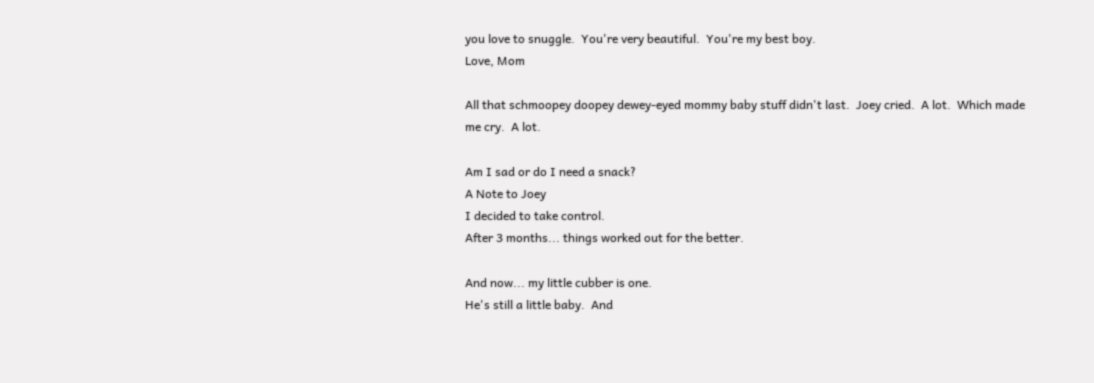you love to snuggle.  You're very beautiful.  You're my best boy.
Love, Mom

All that schmoopey doopey dewey-eyed mommy baby stuff didn't last.  Joey cried.  A lot.  Which made me cry.  A lot.

Am I sad or do I need a snack?
A Note to Joey
I decided to take control.
After 3 months... things worked out for the better.

And now... my little cubber is one.
He's still a little baby.  And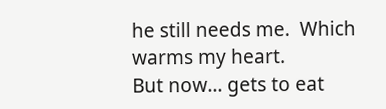he still needs me.  Which warms my heart.
But now... gets to eat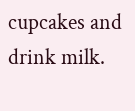cupcakes and drink milk.